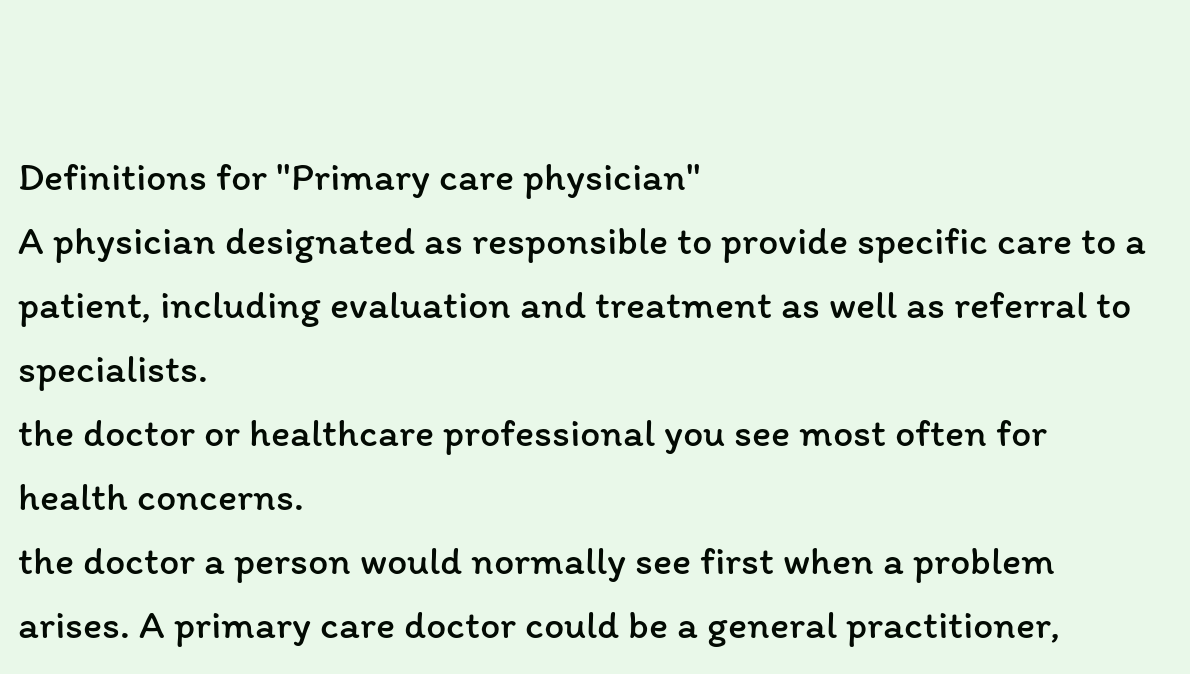Definitions for "Primary care physician"
A physician designated as responsible to provide specific care to a patient, including evaluation and treatment as well as referral to specialists.
the doctor or healthcare professional you see most often for health concerns.
the doctor a person would normally see first when a problem arises. A primary care doctor could be a general practitioner,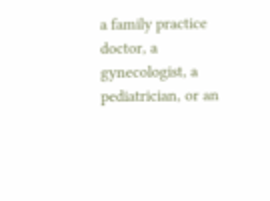a family practice doctor, a gynecologist, a pediatrician, or an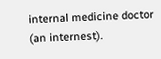internal medicine doctor (an internest).